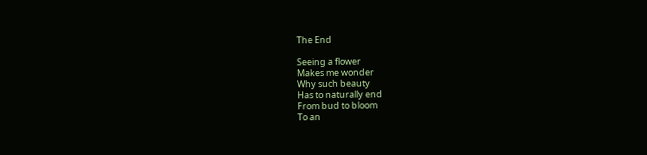The End

Seeing a flower
Makes me wonder
Why such beauty
Has to naturally end
From bud to bloom
To an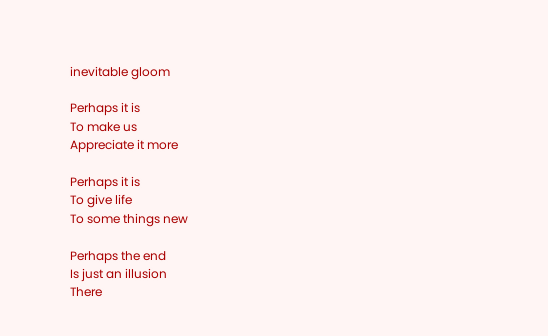inevitable gloom

Perhaps it is
To make us
Appreciate it more

Perhaps it is
To give life
To some things new

Perhaps the end
Is just an illusion
There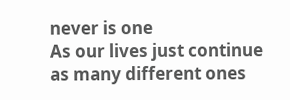never is one
As our lives just continue
as many different ones